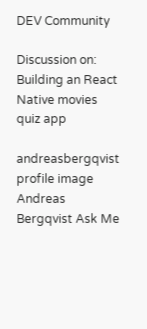DEV Community

Discussion on: Building an React Native movies quiz app

andreasbergqvist profile image
Andreas Bergqvist Ask Me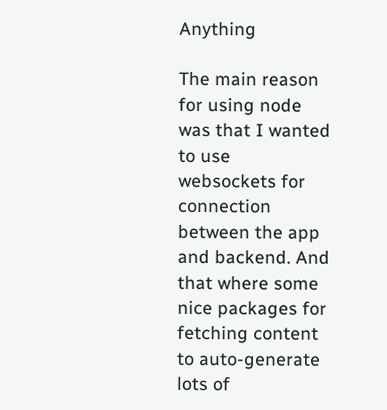Anything

The main reason for using node was that I wanted to use websockets for connection between the app and backend. And that where some nice packages for fetching content to auto-generate lots of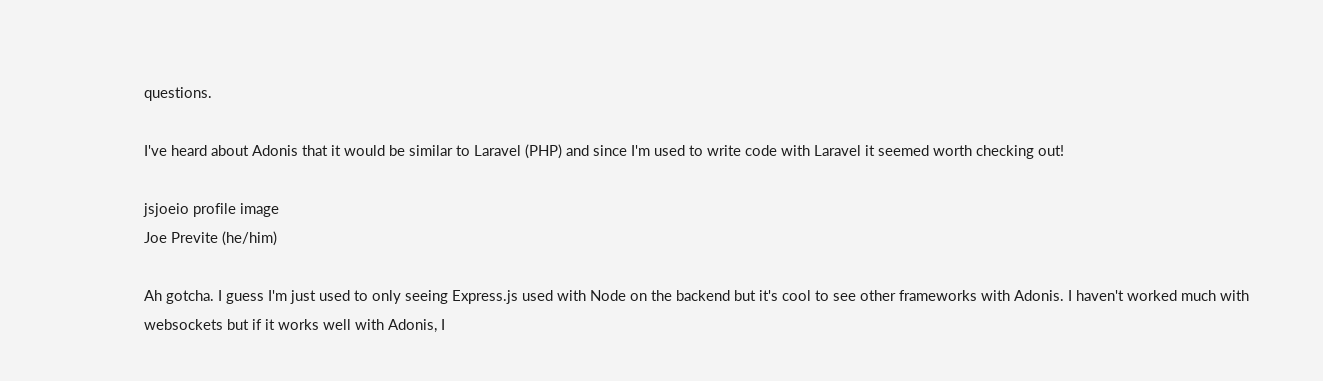questions.

I've heard about Adonis that it would be similar to Laravel (PHP) and since I'm used to write code with Laravel it seemed worth checking out!

jsjoeio profile image
Joe Previte (he/him)

Ah gotcha. I guess I'm just used to only seeing Express.js used with Node on the backend but it's cool to see other frameworks with Adonis. I haven't worked much with websockets but if it works well with Adonis, I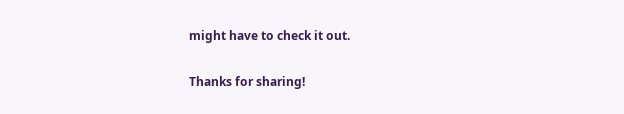might have to check it out.

Thanks for sharing!